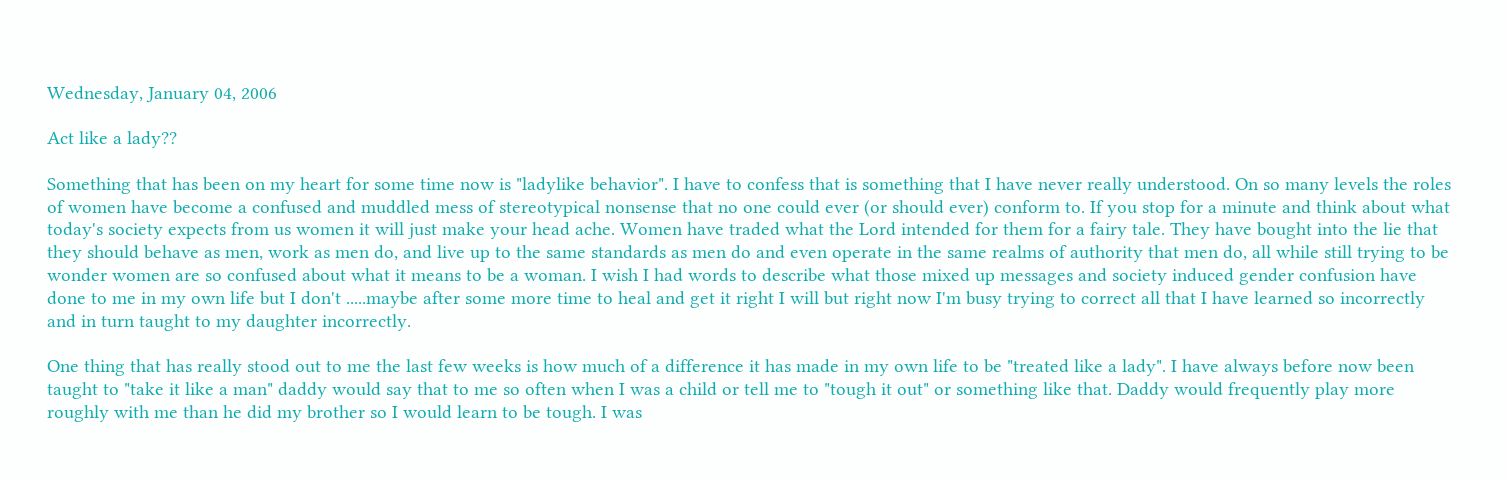Wednesday, January 04, 2006

Act like a lady??

Something that has been on my heart for some time now is "ladylike behavior". I have to confess that is something that I have never really understood. On so many levels the roles of women have become a confused and muddled mess of stereotypical nonsense that no one could ever (or should ever) conform to. If you stop for a minute and think about what today's society expects from us women it will just make your head ache. Women have traded what the Lord intended for them for a fairy tale. They have bought into the lie that they should behave as men, work as men do, and live up to the same standards as men do and even operate in the same realms of authority that men do, all while still trying to be wonder women are so confused about what it means to be a woman. I wish I had words to describe what those mixed up messages and society induced gender confusion have done to me in my own life but I don't .....maybe after some more time to heal and get it right I will but right now I'm busy trying to correct all that I have learned so incorrectly and in turn taught to my daughter incorrectly.

One thing that has really stood out to me the last few weeks is how much of a difference it has made in my own life to be "treated like a lady". I have always before now been taught to "take it like a man" daddy would say that to me so often when I was a child or tell me to "tough it out" or something like that. Daddy would frequently play more roughly with me than he did my brother so I would learn to be tough. I was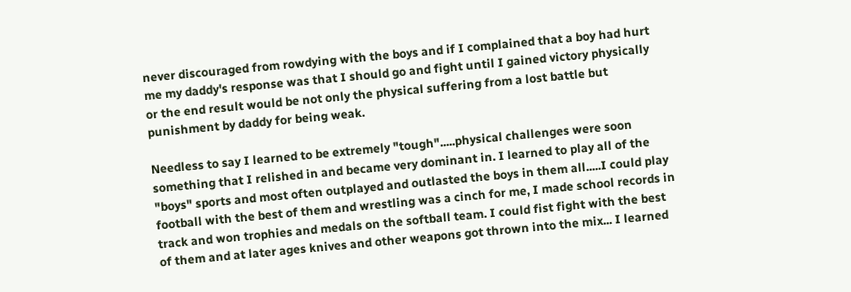never discouraged from rowdying with the boys and if I complained that a boy had hurt me my daddy's response was that I should go and fight until I gained victory physically or the end result would be not only the physical suffering from a lost battle but punishment by daddy for being weak.

Needless to say I learned to be extremely "tough".....physical challenges were soon something that I relished in and became very dominant in. I learned to play all of the "boys" sports and most often outplayed and outlasted the boys in them all.....I could play football with the best of them and wrestling was a cinch for me, I made school records in track and won trophies and medals on the softball team. I could fist fight with the best of them and at later ages knives and other weapons got thrown into the mix... I learned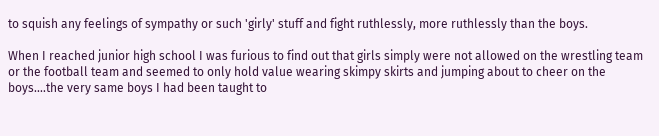to squish any feelings of sympathy or such 'girly' stuff and fight ruthlessly, more ruthlessly than the boys.

When I reached junior high school I was furious to find out that girls simply were not allowed on the wrestling team or the football team and seemed to only hold value wearing skimpy skirts and jumping about to cheer on the boys....the very same boys I had been taught to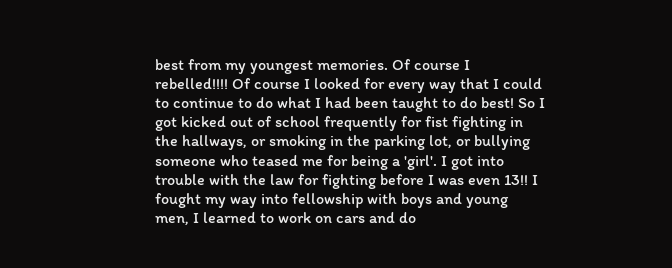best from my youngest memories. Of course I rebelled!!!! Of course I looked for every way that I could to continue to do what I had been taught to do best! So I got kicked out of school frequently for fist fighting in the hallways, or smoking in the parking lot, or bullying someone who teased me for being a 'girl'. I got into trouble with the law for fighting before I was even 13!! I fought my way into fellowship with boys and young men, I learned to work on cars and do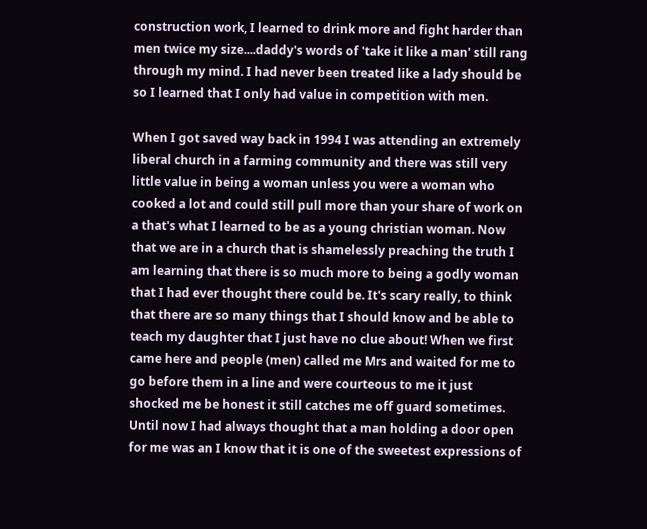construction work, I learned to drink more and fight harder than men twice my size....daddy's words of 'take it like a man' still rang through my mind. I had never been treated like a lady should be so I learned that I only had value in competition with men.

When I got saved way back in 1994 I was attending an extremely liberal church in a farming community and there was still very little value in being a woman unless you were a woman who cooked a lot and could still pull more than your share of work on a that's what I learned to be as a young christian woman. Now that we are in a church that is shamelessly preaching the truth I am learning that there is so much more to being a godly woman that I had ever thought there could be. It's scary really, to think that there are so many things that I should know and be able to teach my daughter that I just have no clue about! When we first came here and people (men) called me Mrs and waited for me to go before them in a line and were courteous to me it just shocked me be honest it still catches me off guard sometimes. Until now I had always thought that a man holding a door open for me was an I know that it is one of the sweetest expressions of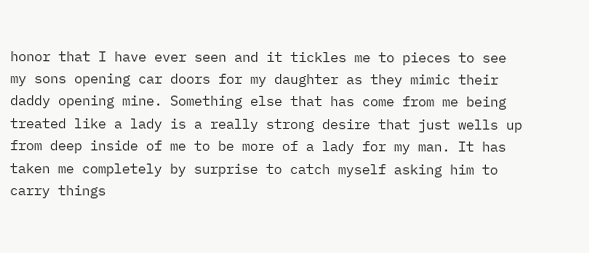honor that I have ever seen and it tickles me to pieces to see my sons opening car doors for my daughter as they mimic their daddy opening mine. Something else that has come from me being treated like a lady is a really strong desire that just wells up from deep inside of me to be more of a lady for my man. It has taken me completely by surprise to catch myself asking him to carry things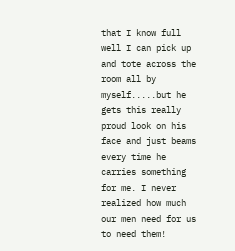that I know full well I can pick up and tote across the room all by myself.....but he gets this really proud look on his face and just beams every time he carries something for me. I never realized how much our men need for us to need them!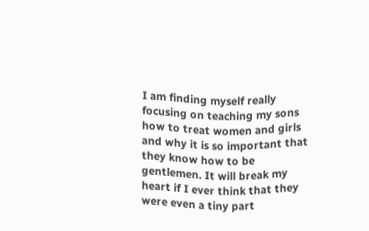I am finding myself really focusing on teaching my sons how to treat women and girls and why it is so important that they know how to be gentlemen. It will break my heart if I ever think that they were even a tiny part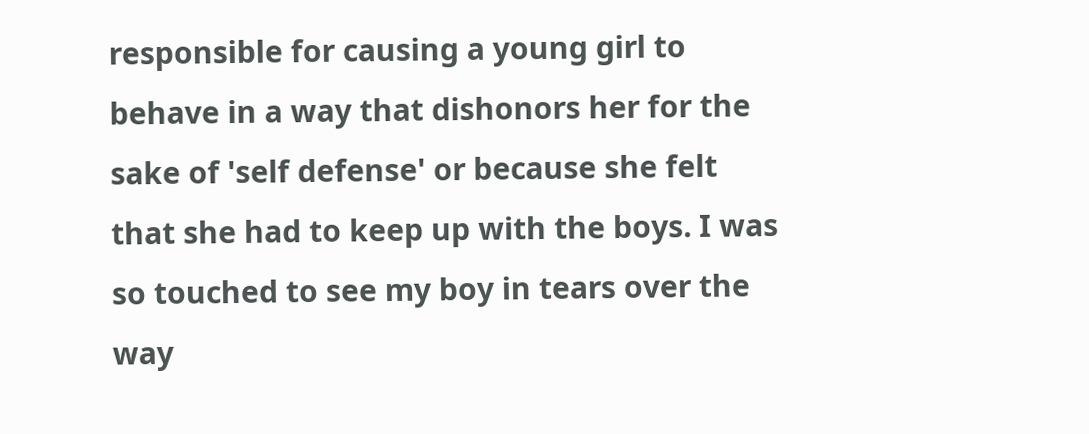responsible for causing a young girl to behave in a way that dishonors her for the sake of 'self defense' or because she felt that she had to keep up with the boys. I was so touched to see my boy in tears over the way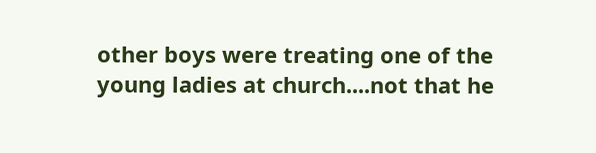other boys were treating one of the young ladies at church....not that he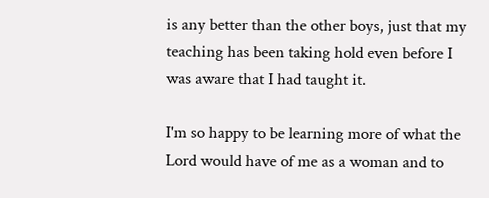is any better than the other boys, just that my teaching has been taking hold even before I was aware that I had taught it.

I'm so happy to be learning more of what the Lord would have of me as a woman and to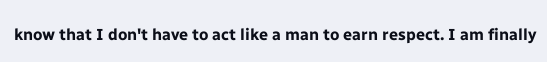know that I don't have to act like a man to earn respect. I am finally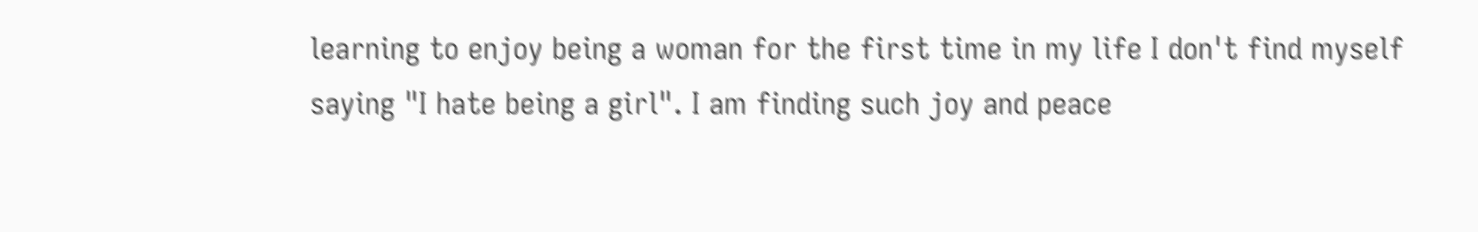learning to enjoy being a woman for the first time in my life I don't find myself saying "I hate being a girl". I am finding such joy and peace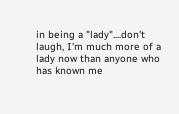in being a "lady"....don't laugh, I'm much more of a lady now than anyone who has known me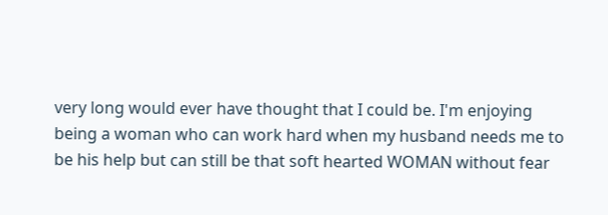very long would ever have thought that I could be. I'm enjoying being a woman who can work hard when my husband needs me to be his help but can still be that soft hearted WOMAN without fear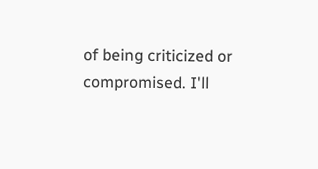of being criticized or compromised. I'll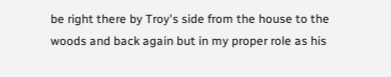be right there by Troy's side from the house to the woods and back again but in my proper role as his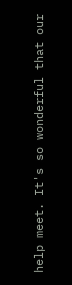help meet. It's so wonderful that our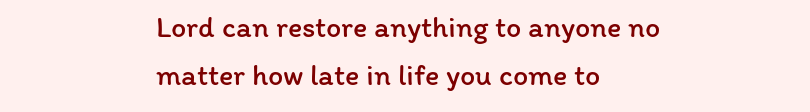Lord can restore anything to anyone no matter how late in life you come to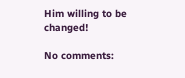Him willing to be changed!

No comments: